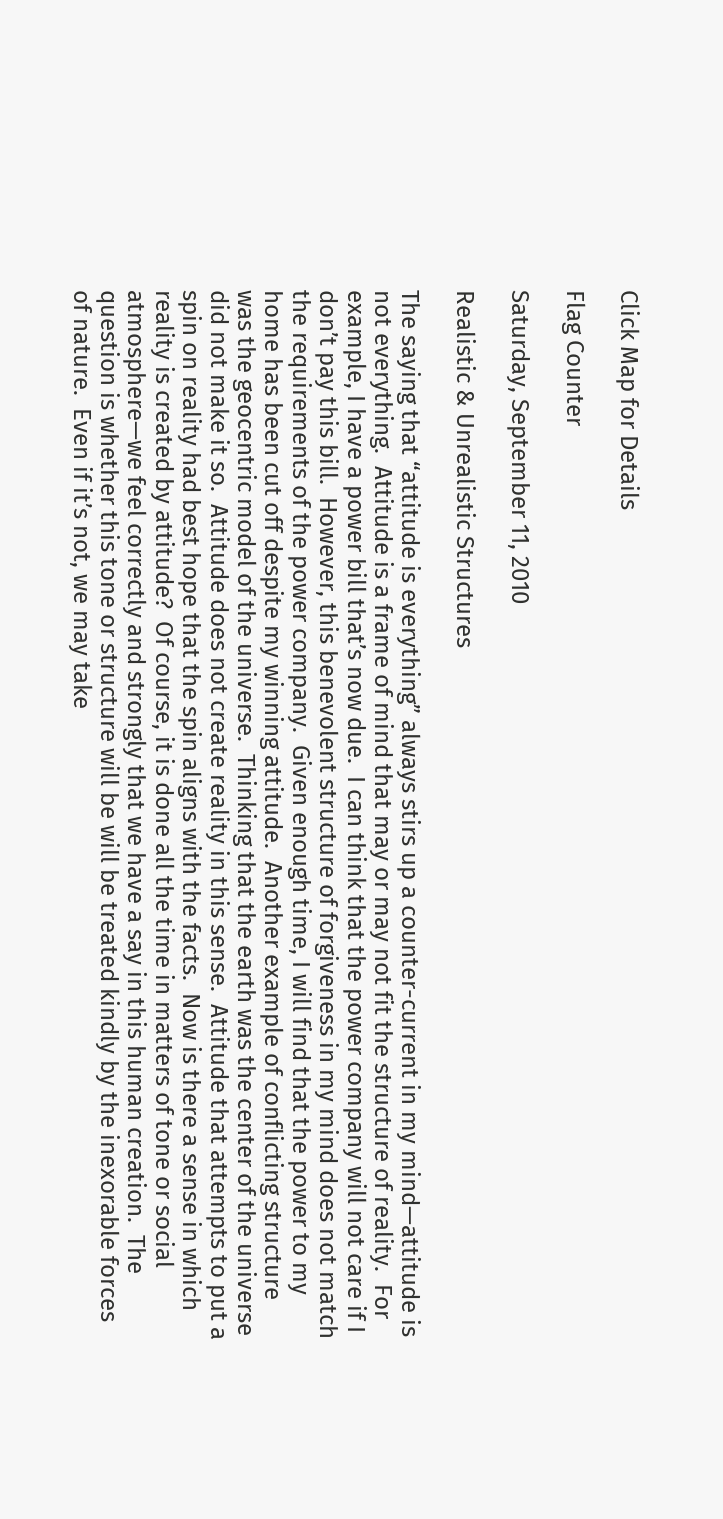Click Map for Details

Flag Counter

Saturday, September 11, 2010

Realistic & Unrealistic Structures

The saying that “attitude is everything” always stirs up a counter-current in my mind—attitude is not everything.  Attitude is a frame of mind that may or may not fit the structure of reality.  For example, I have a power bill that’s now due.  I can think that the power company will not care if I don’t pay this bill.  However, this benevolent structure of forgiveness in my mind does not match the requirements of the power company.  Given enough time, I will find that the power to my home has been cut off despite my winning attitude.  Another example of conflicting structure was the geocentric model of the universe.  Thinking that the earth was the center of the universe did not make it so.  Attitude does not create reality in this sense.  Attitude that attempts to put a spin on reality had best hope that the spin aligns with the facts.  Now is there a sense in which reality is created by attitude?  Of course, it is done all the time in matters of tone or social atmosphere—we feel correctly and strongly that we have a say in this human creation.  The question is whether this tone or structure will be will be treated kindly by the inexorable forces of nature.  Even if it’s not, we may take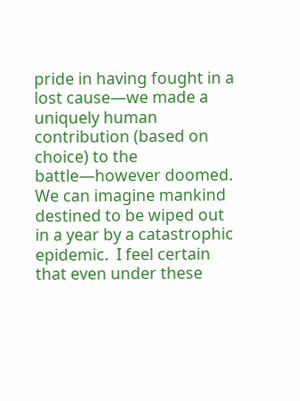pride in having fought in a lost cause—we made a uniquely human contribution (based on choice) to the battle—however doomed.  We can imagine mankind destined to be wiped out in a year by a catastrophic epidemic.  I feel certain that even under these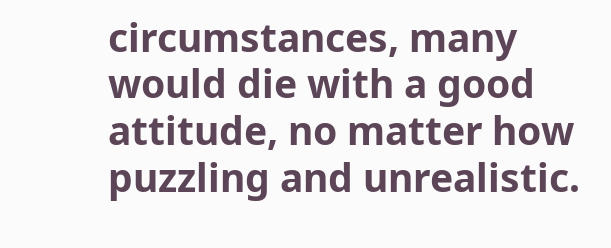circumstances, many would die with a good attitude, no matter how puzzling and unrealistic.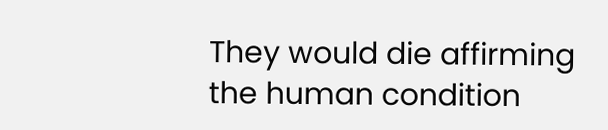They would die affirming the human condition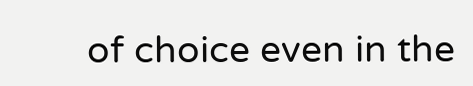of choice even in the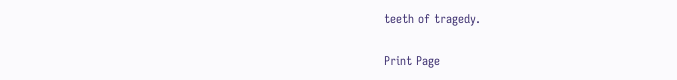teeth of tragedy.

Print Page